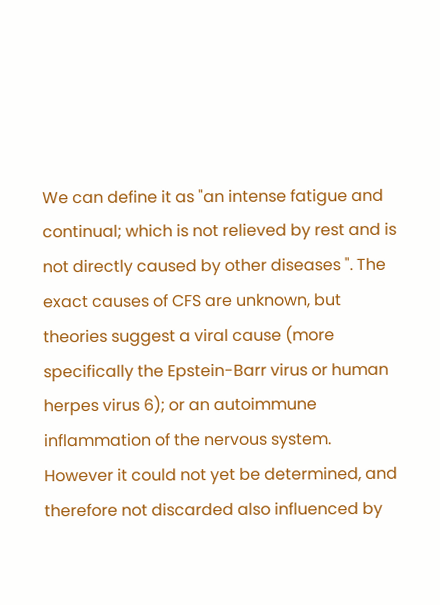We can define it as "an intense fatigue and continual; which is not relieved by rest and is not directly caused by other diseases ". The exact causes of CFS are unknown, but theories suggest a viral cause (more specifically the Epstein-Barr virus or human herpes virus 6); or an autoimmune inflammation of the nervous system. However it could not yet be determined, and therefore not discarded also influenced by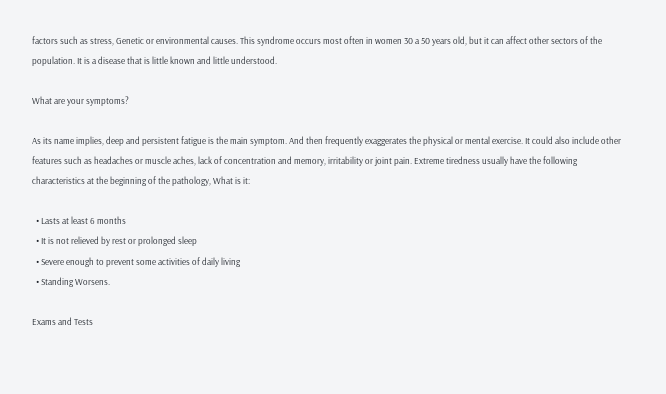factors such as stress, Genetic or environmental causes. This syndrome occurs most often in women 30 a 50 years old, but it can affect other sectors of the population. It is a disease that is little known and little understood.

What are your symptoms?

As its name implies, deep and persistent fatigue is the main symptom. And then frequently exaggerates the physical or mental exercise. It could also include other features such as headaches or muscle aches, lack of concentration and memory, irritability or joint pain. Extreme tiredness usually have the following characteristics at the beginning of the pathology, What is it:

  • Lasts at least 6 months
  • It is not relieved by rest or prolonged sleep
  • Severe enough to prevent some activities of daily living
  • Standing Worsens.

Exams and Tests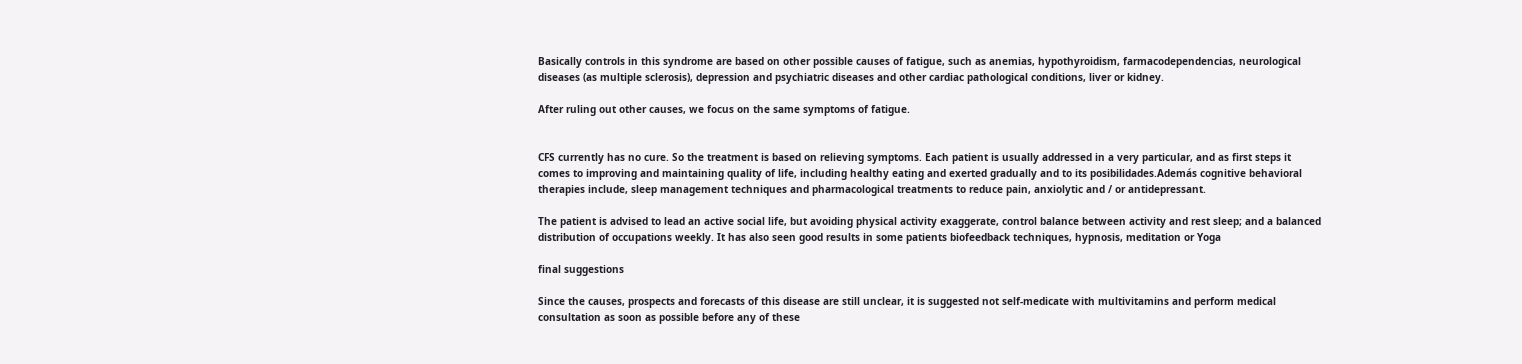Basically controls in this syndrome are based on other possible causes of fatigue, such as anemias, hypothyroidism, farmacodependencias, neurological diseases (as multiple sclerosis), depression and psychiatric diseases and other cardiac pathological conditions, liver or kidney.

After ruling out other causes, we focus on the same symptoms of fatigue.


CFS currently has no cure. So the treatment is based on relieving symptoms. Each patient is usually addressed in a very particular, and as first steps it comes to improving and maintaining quality of life, including healthy eating and exerted gradually and to its posibilidades.Además cognitive behavioral therapies include, sleep management techniques and pharmacological treatments to reduce pain, anxiolytic and / or antidepressant.

The patient is advised to lead an active social life, but avoiding physical activity exaggerate, control balance between activity and rest sleep; and a balanced distribution of occupations weekly. It has also seen good results in some patients biofeedback techniques, hypnosis, meditation or Yoga

final suggestions

Since the causes, prospects and forecasts of this disease are still unclear, it is suggested not self-medicate with multivitamins and perform medical consultation as soon as possible before any of these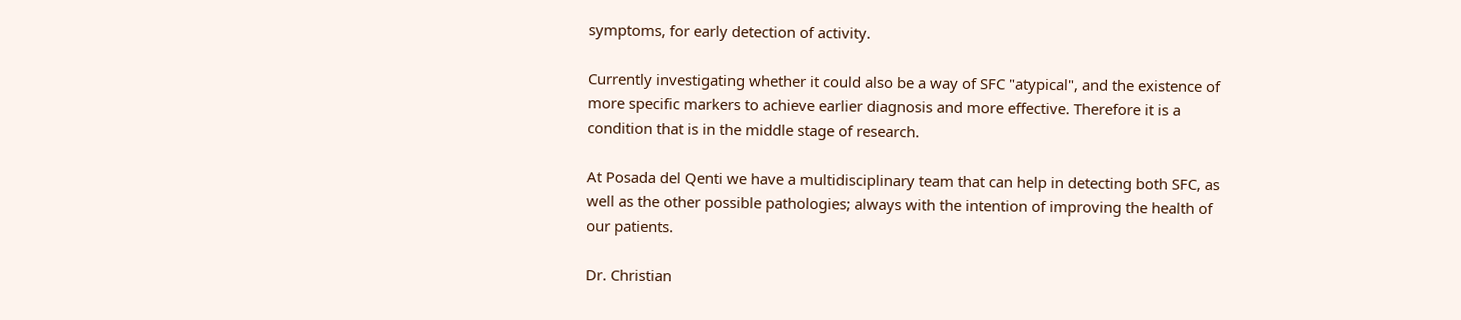symptoms, for early detection of activity.

Currently investigating whether it could also be a way of SFC "atypical", and the existence of more specific markers to achieve earlier diagnosis and more effective. Therefore it is a condition that is in the middle stage of research.

At Posada del Qenti we have a multidisciplinary team that can help in detecting both SFC, as well as the other possible pathologies; always with the intention of improving the health of our patients.

Dr. Christian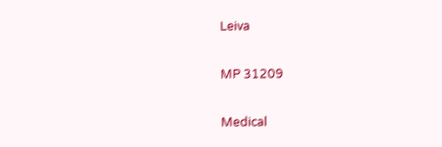Leiva

MP 31209

Medical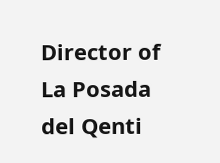Director of La Posada del Qenti